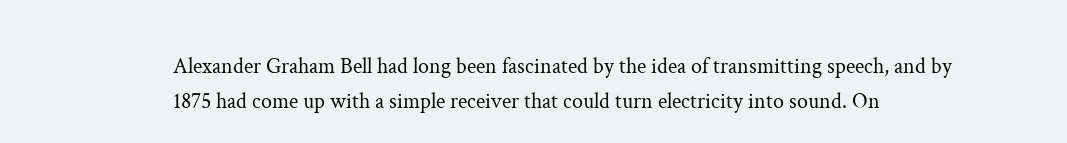Alexander Graham Bell had long been fascinated by the idea of transmitting speech, and by 1875 had come up with a simple receiver that could turn electricity into sound. On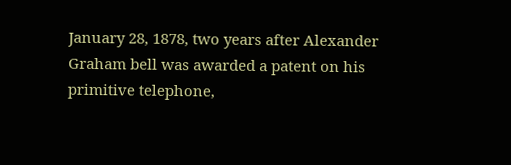January 28, 1878, two years after Alexander Graham bell was awarded a patent on his primitive telephone,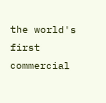the world's first commercial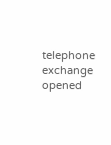telephone exchange opened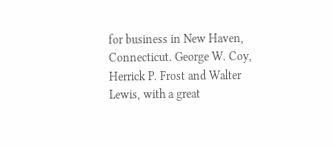for business in New Haven, Connecticut. George W. Coy, Herrick P. Frost and Walter Lewis, with a great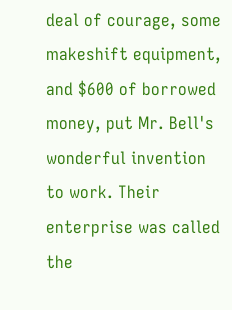deal of courage, some makeshift equipment, and $600 of borrowed money, put Mr. Bell's wonderful invention to work. Their enterprise was called the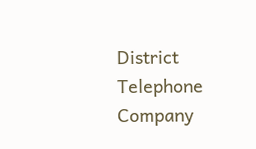District Telephone Company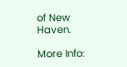of New Haven.

More Info: